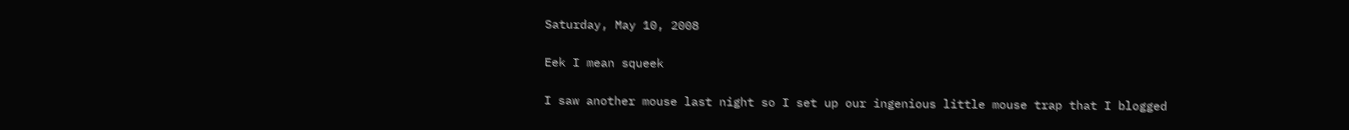Saturday, May 10, 2008

Eek I mean squeek

I saw another mouse last night so I set up our ingenious little mouse trap that I blogged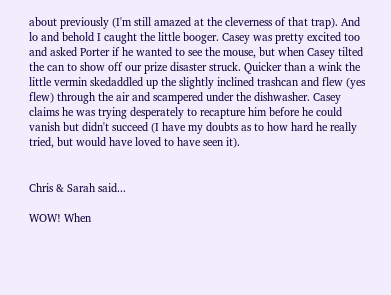about previously (I'm still amazed at the cleverness of that trap). And lo and behold I caught the little booger. Casey was pretty excited too and asked Porter if he wanted to see the mouse, but when Casey tilted the can to show off our prize disaster struck. Quicker than a wink the little vermin skedaddled up the slightly inclined trashcan and flew (yes flew) through the air and scampered under the dishwasher. Casey claims he was trying desperately to recapture him before he could vanish but didn't succeed (I have my doubts as to how hard he really tried, but would have loved to have seen it).


Chris & Sarah said...

WOW! When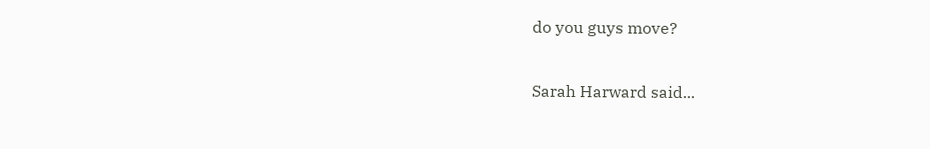do you guys move?

Sarah Harward said...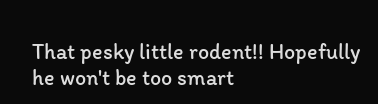That pesky little rodent!! Hopefully he won't be too smart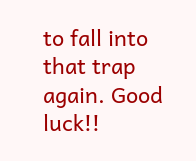to fall into that trap again. Good luck!!